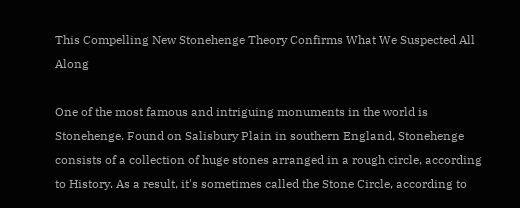This Compelling New Stonehenge Theory Confirms What We Suspected All Along

One of the most famous and intriguing monuments in the world is Stonehenge. Found on Salisbury Plain in southern England, Stonehenge consists of a collection of huge stones arranged in a rough circle, according to History. As a result, it's sometimes called the Stone Circle, according to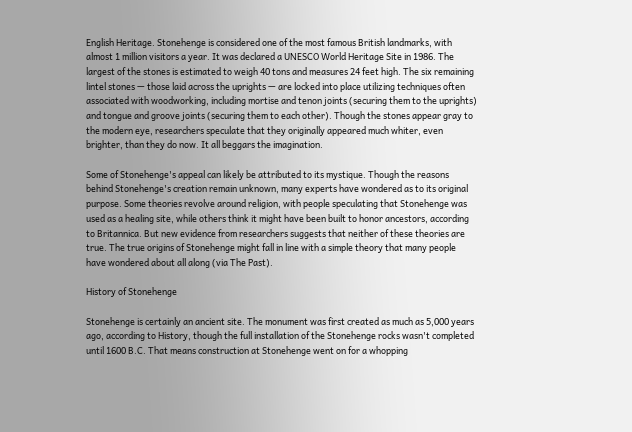English Heritage. Stonehenge is considered one of the most famous British landmarks, with almost 1 million visitors a year. It was declared a UNESCO World Heritage Site in 1986. The largest of the stones is estimated to weigh 40 tons and measures 24 feet high. The six remaining lintel stones — those laid across the uprights — are locked into place utilizing techniques often associated with woodworking, including mortise and tenon joints (securing them to the uprights) and tongue and groove joints (securing them to each other). Though the stones appear gray to the modern eye, researchers speculate that they originally appeared much whiter, even brighter, than they do now. It all beggars the imagination.

Some of Stonehenge's appeal can likely be attributed to its mystique. Though the reasons behind Stonehenge's creation remain unknown, many experts have wondered as to its original purpose. Some theories revolve around religion, with people speculating that Stonehenge was used as a healing site, while others think it might have been built to honor ancestors, according to Britannica. But new evidence from researchers suggests that neither of these theories are true. The true origins of Stonehenge might fall in line with a simple theory that many people have wondered about all along (via The Past).

History of Stonehenge

Stonehenge is certainly an ancient site. The monument was first created as much as 5,000 years ago, according to History, though the full installation of the Stonehenge rocks wasn't completed until 1600 B.C. That means construction at Stonehenge went on for a whopping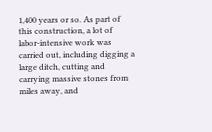1,400 years or so. As part of this construction, a lot of labor-intensive work was carried out, including digging a large ditch, cutting and carrying massive stones from miles away, and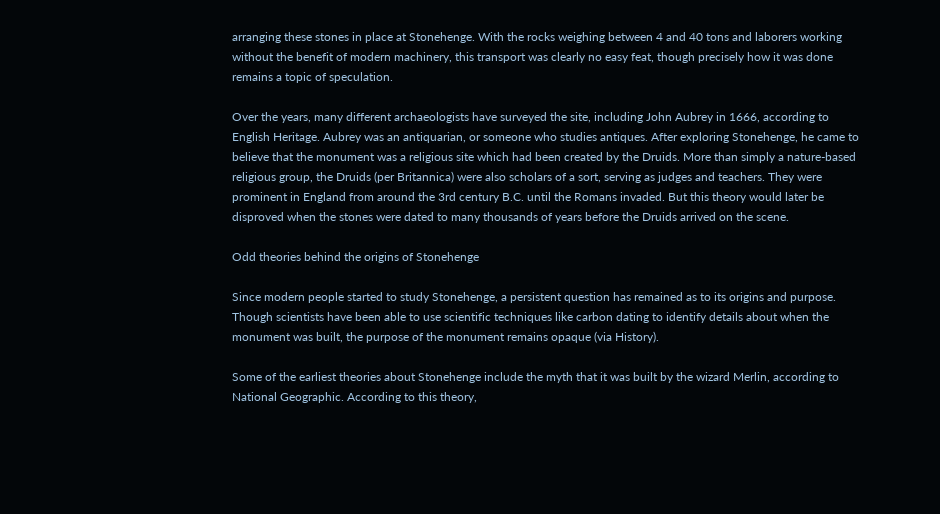arranging these stones in place at Stonehenge. With the rocks weighing between 4 and 40 tons and laborers working without the benefit of modern machinery, this transport was clearly no easy feat, though precisely how it was done remains a topic of speculation.

Over the years, many different archaeologists have surveyed the site, including John Aubrey in 1666, according to English Heritage. Aubrey was an antiquarian, or someone who studies antiques. After exploring Stonehenge, he came to believe that the monument was a religious site which had been created by the Druids. More than simply a nature-based religious group, the Druids (per Britannica) were also scholars of a sort, serving as judges and teachers. They were prominent in England from around the 3rd century B.C. until the Romans invaded. But this theory would later be disproved when the stones were dated to many thousands of years before the Druids arrived on the scene.

Odd theories behind the origins of Stonehenge

Since modern people started to study Stonehenge, a persistent question has remained as to its origins and purpose. Though scientists have been able to use scientific techniques like carbon dating to identify details about when the monument was built, the purpose of the monument remains opaque (via History).

Some of the earliest theories about Stonehenge include the myth that it was built by the wizard Merlin, according to National Geographic. According to this theory,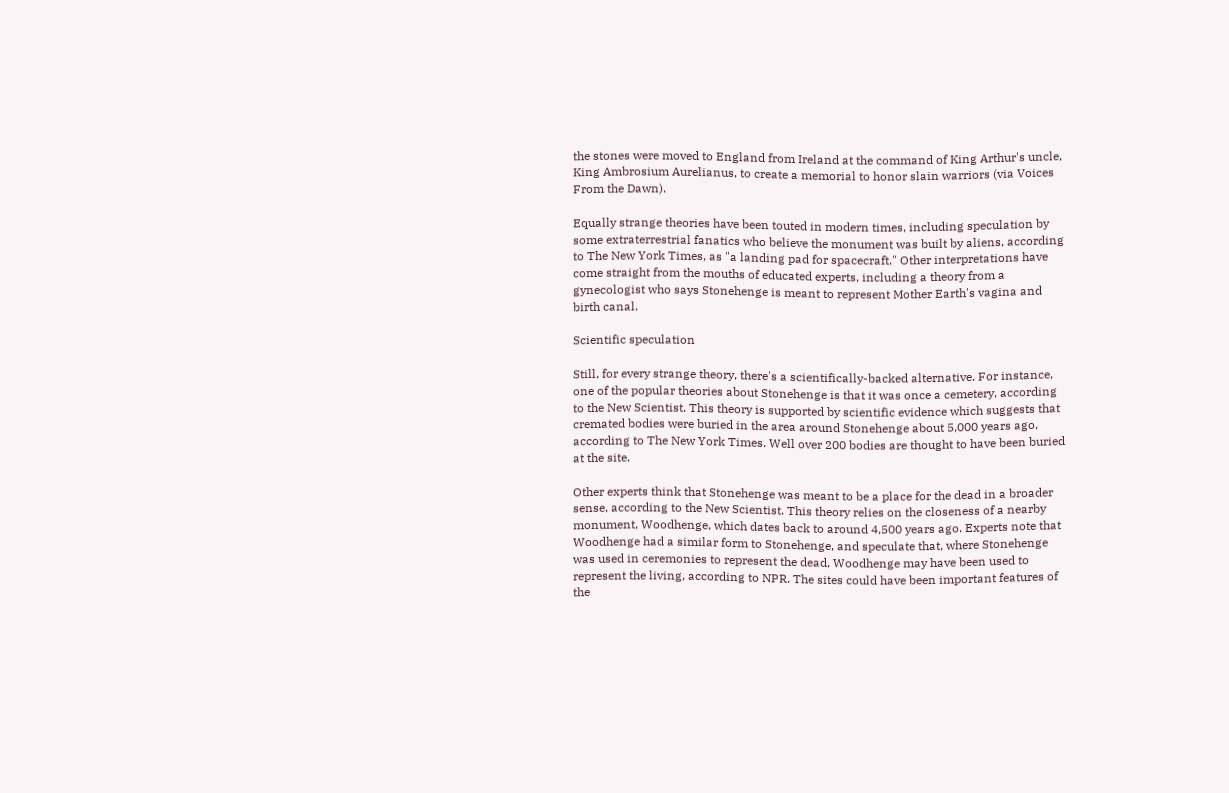the stones were moved to England from Ireland at the command of King Arthur's uncle, King Ambrosium Aurelianus, to create a memorial to honor slain warriors (via Voices From the Dawn).

Equally strange theories have been touted in modern times, including speculation by some extraterrestrial fanatics who believe the monument was built by aliens, according to The New York Times, as "a landing pad for spacecraft." Other interpretations have come straight from the mouths of educated experts, including a theory from a gynecologist who says Stonehenge is meant to represent Mother Earth's vagina and birth canal.

Scientific speculation

Still, for every strange theory, there's a scientifically-backed alternative. For instance, one of the popular theories about Stonehenge is that it was once a cemetery, according to the New Scientist. This theory is supported by scientific evidence which suggests that cremated bodies were buried in the area around Stonehenge about 5,000 years ago, according to The New York Times. Well over 200 bodies are thought to have been buried at the site.

Other experts think that Stonehenge was meant to be a place for the dead in a broader sense, according to the New Scientist. This theory relies on the closeness of a nearby monument, Woodhenge, which dates back to around 4,500 years ago. Experts note that Woodhenge had a similar form to Stonehenge, and speculate that, where Stonehenge was used in ceremonies to represent the dead, Woodhenge may have been used to represent the living, according to NPR. The sites could have been important features of the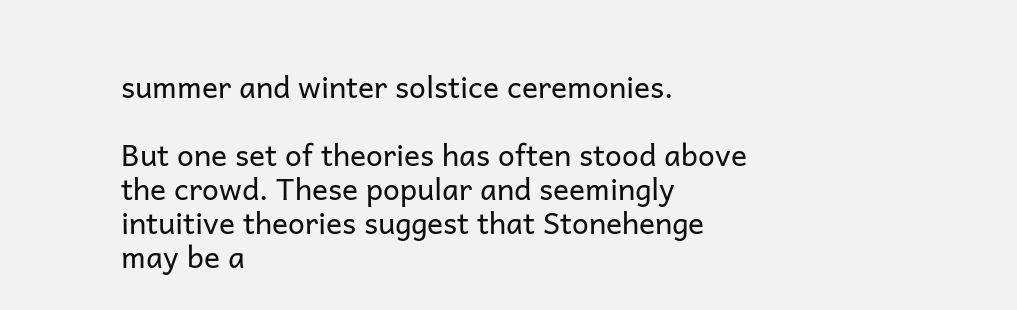summer and winter solstice ceremonies.

But one set of theories has often stood above the crowd. These popular and seemingly intuitive theories suggest that Stonehenge may be a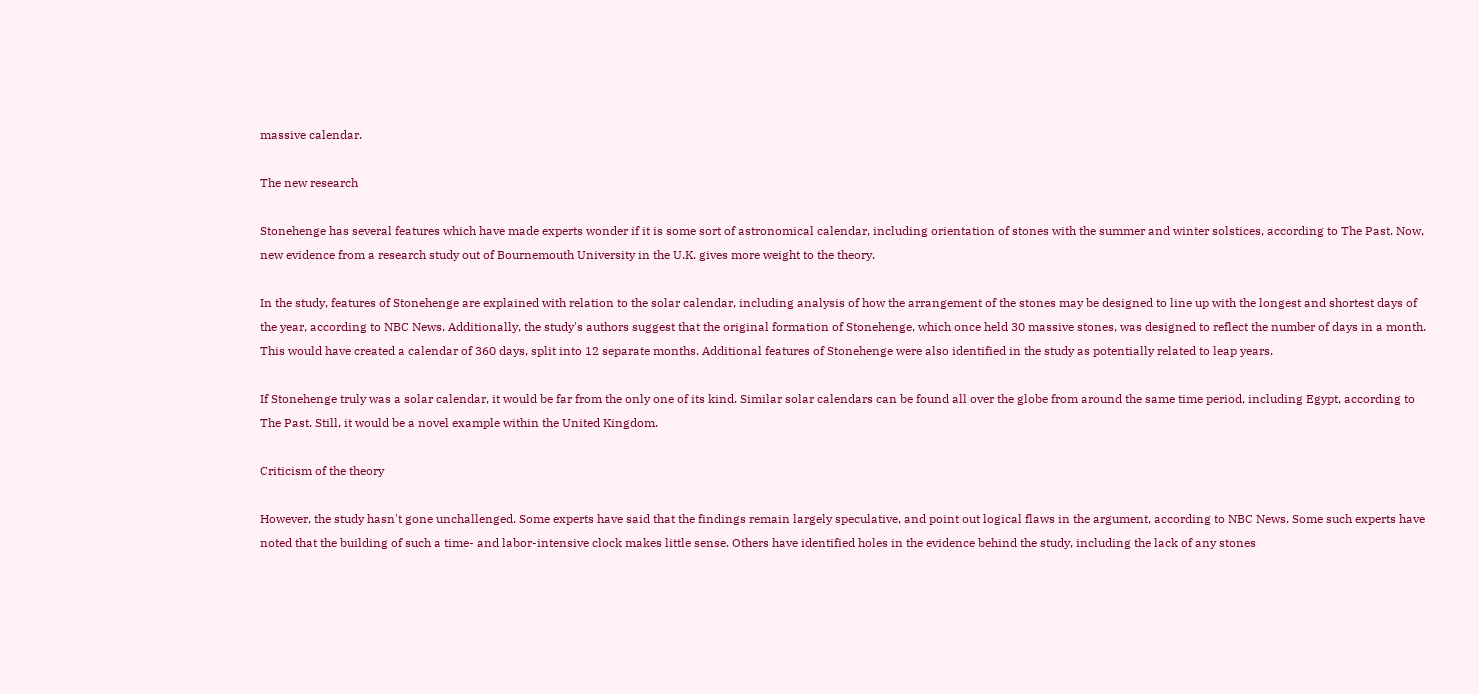massive calendar.

The new research

Stonehenge has several features which have made experts wonder if it is some sort of astronomical calendar, including orientation of stones with the summer and winter solstices, according to The Past. Now, new evidence from a research study out of Bournemouth University in the U.K. gives more weight to the theory.

In the study, features of Stonehenge are explained with relation to the solar calendar, including analysis of how the arrangement of the stones may be designed to line up with the longest and shortest days of the year, according to NBC News. Additionally, the study's authors suggest that the original formation of Stonehenge, which once held 30 massive stones, was designed to reflect the number of days in a month. This would have created a calendar of 360 days, split into 12 separate months. Additional features of Stonehenge were also identified in the study as potentially related to leap years.

If Stonehenge truly was a solar calendar, it would be far from the only one of its kind. Similar solar calendars can be found all over the globe from around the same time period, including Egypt, according to The Past. Still, it would be a novel example within the United Kingdom.

Criticism of the theory

However, the study hasn't gone unchallenged. Some experts have said that the findings remain largely speculative, and point out logical flaws in the argument, according to NBC News. Some such experts have noted that the building of such a time- and labor-intensive clock makes little sense. Others have identified holes in the evidence behind the study, including the lack of any stones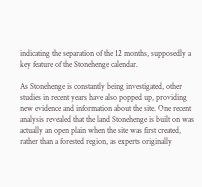indicating the separation of the 12 months, supposedly a key feature of the Stonehenge calendar.

As Stonehenge is constantly being investigated, other studies in recent years have also popped up, providing new evidence and information about the site. One recent analysis revealed that the land Stonehenge is built on was actually an open plain when the site was first created, rather than a forested region, as experts originally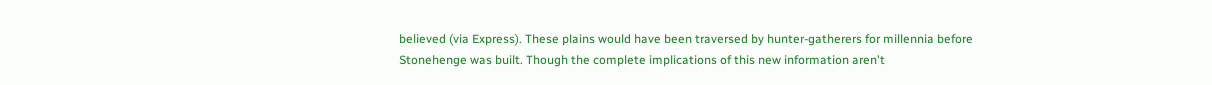believed (via Express). These plains would have been traversed by hunter-gatherers for millennia before Stonehenge was built. Though the complete implications of this new information aren't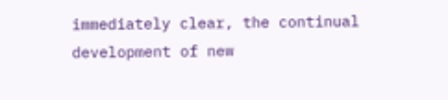immediately clear, the continual development of new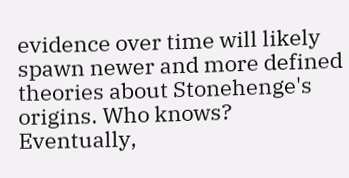evidence over time will likely spawn newer and more defined theories about Stonehenge's origins. Who knows? Eventually,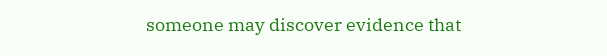someone may discover evidence that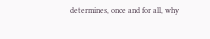determines, once and for all, why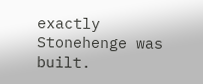exactly Stonehenge was built.